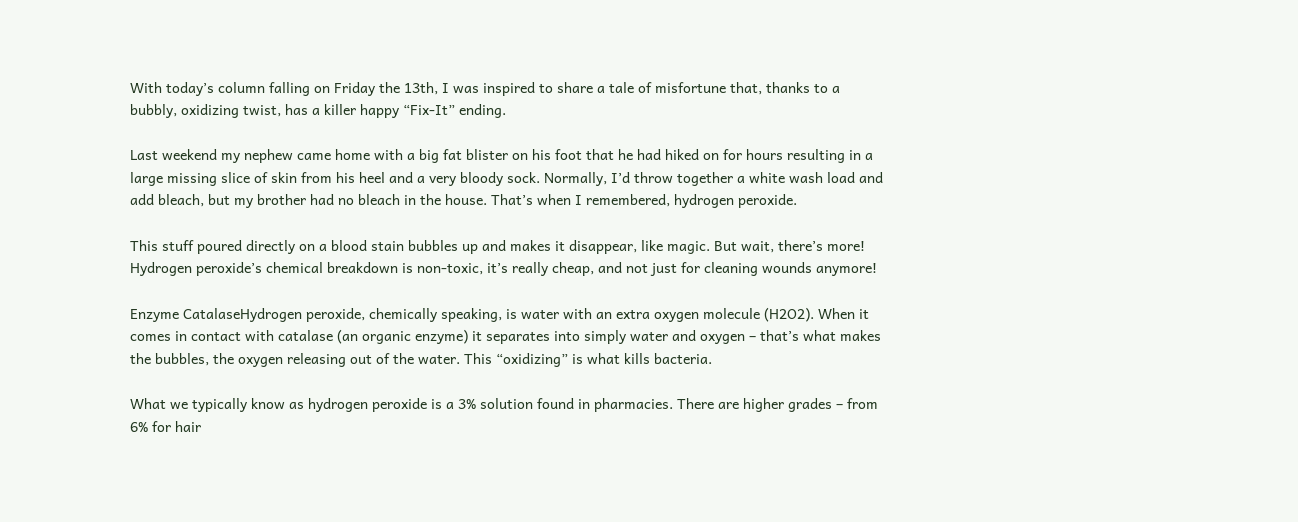With today’s column falling on Friday the 13th, I was inspired to share a tale of misfortune that, thanks to a bubbly, oxidizing twist, has a killer happy “Fix-It” ending.

Last weekend my nephew came home with a big fat blister on his foot that he had hiked on for hours resulting in a large missing slice of skin from his heel and a very bloody sock. Normally, I’d throw together a white wash load and add bleach, but my brother had no bleach in the house. That’s when I remembered, hydrogen peroxide.

This stuff poured directly on a blood stain bubbles up and makes it disappear, like magic. But wait, there’s more! Hydrogen peroxide’s chemical breakdown is non-toxic, it’s really cheap, and not just for cleaning wounds anymore!

Enzyme CatalaseHydrogen peroxide, chemically speaking, is water with an extra oxygen molecule (H2O2). When it comes in contact with catalase (an organic enzyme) it separates into simply water and oxygen – that’s what makes the bubbles, the oxygen releasing out of the water. This “oxidizing” is what kills bacteria.

What we typically know as hydrogen peroxide is a 3% solution found in pharmacies. There are higher grades – from 6% for hair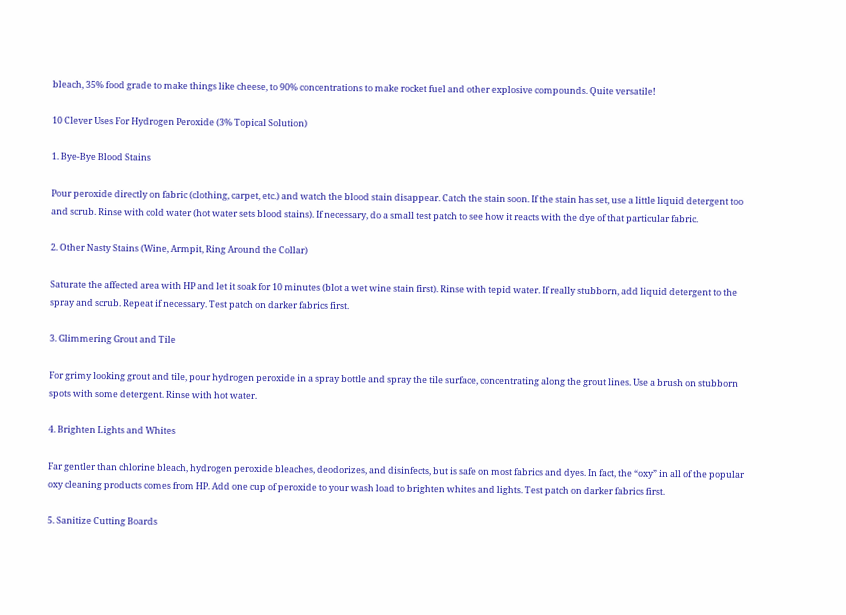bleach, 35% food grade to make things like cheese, to 90% concentrations to make rocket fuel and other explosive compounds. Quite versatile!

10 Clever Uses For Hydrogen Peroxide (3% Topical Solution)

1. Bye-Bye Blood Stains

Pour peroxide directly on fabric (clothing, carpet, etc.) and watch the blood stain disappear. Catch the stain soon. If the stain has set, use a little liquid detergent too and scrub. Rinse with cold water (hot water sets blood stains). If necessary, do a small test patch to see how it reacts with the dye of that particular fabric.

2. Other Nasty Stains (Wine, Armpit, Ring Around the Collar)

Saturate the affected area with HP and let it soak for 10 minutes (blot a wet wine stain first). Rinse with tepid water. If really stubborn, add liquid detergent to the spray and scrub. Repeat if necessary. Test patch on darker fabrics first.

3. Glimmering Grout and Tile

For grimy looking grout and tile, pour hydrogen peroxide in a spray bottle and spray the tile surface, concentrating along the grout lines. Use a brush on stubborn spots with some detergent. Rinse with hot water.

4. Brighten Lights and Whites

Far gentler than chlorine bleach, hydrogen peroxide bleaches, deodorizes, and disinfects, but is safe on most fabrics and dyes. In fact, the “oxy” in all of the popular oxy cleaning products comes from HP. Add one cup of peroxide to your wash load to brighten whites and lights. Test patch on darker fabrics first.

5. Sanitize Cutting Boards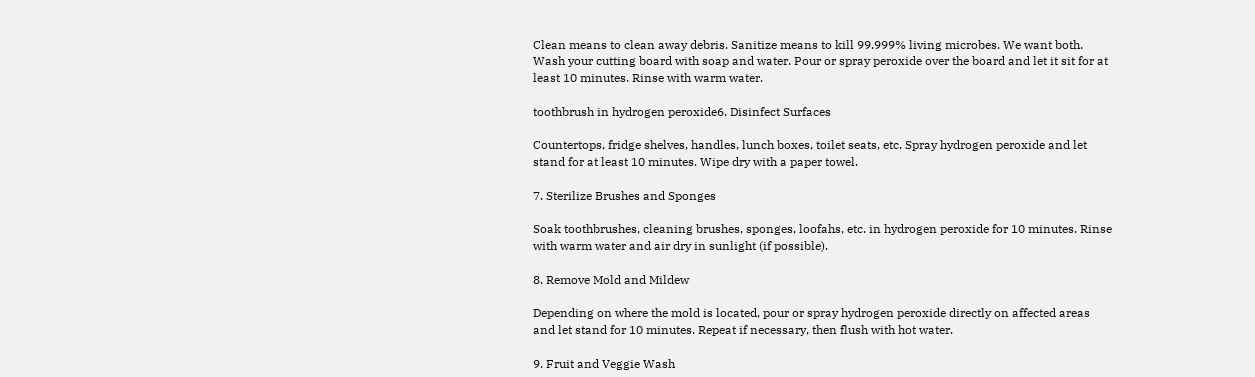Clean means to clean away debris. Sanitize means to kill 99.999% living microbes. We want both. Wash your cutting board with soap and water. Pour or spray peroxide over the board and let it sit for at least 10 minutes. Rinse with warm water.

toothbrush in hydrogen peroxide6. Disinfect Surfaces

Countertops, fridge shelves, handles, lunch boxes, toilet seats, etc. Spray hydrogen peroxide and let stand for at least 10 minutes. Wipe dry with a paper towel.

7. Sterilize Brushes and Sponges

Soak toothbrushes, cleaning brushes, sponges, loofahs, etc. in hydrogen peroxide for 10 minutes. Rinse with warm water and air dry in sunlight (if possible).

8. Remove Mold and Mildew

Depending on where the mold is located, pour or spray hydrogen peroxide directly on affected areas and let stand for 10 minutes. Repeat if necessary, then flush with hot water.

9. Fruit and Veggie Wash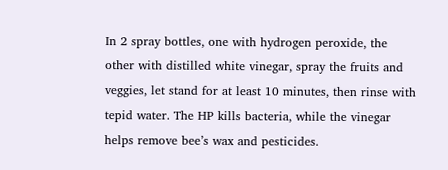In 2 spray bottles, one with hydrogen peroxide, the other with distilled white vinegar, spray the fruits and veggies, let stand for at least 10 minutes, then rinse with tepid water. The HP kills bacteria, while the vinegar helps remove bee’s wax and pesticides.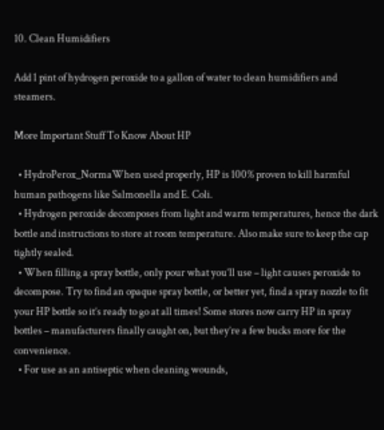10. Clean Humidifiers

Add 1 pint of hydrogen peroxide to a gallon of water to clean humidifiers and steamers.

More Important Stuff To Know About HP

  • HydroPerox_NormaWhen used properly, HP is 100% proven to kill harmful human pathogens like Salmonella and E. Coli.
  • Hydrogen peroxide decomposes from light and warm temperatures, hence the dark bottle and instructions to store at room temperature. Also make sure to keep the cap tightly sealed.
  • When filling a spray bottle, only pour what you’ll use – light causes peroxide to decompose. Try to find an opaque spray bottle, or better yet, find a spray nozzle to fit your HP bottle so it’s ready to go at all times! Some stores now carry HP in spray bottles – manufacturers finally caught on, but they’re a few bucks more for the convenience.
  • For use as an antiseptic when cleaning wounds,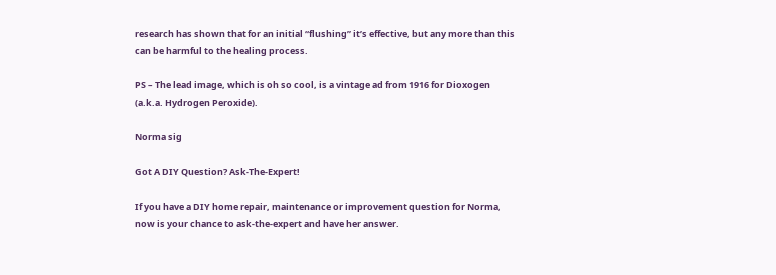research has shown that for an initial “flushing” it’s effective, but any more than this can be harmful to the healing process.

PS – The lead image, which is oh so cool, is a vintage ad from 1916 for Dioxogen (a.k.a. Hydrogen Peroxide).

Norma sig

Got A DIY Question? Ask-The-Expert!

If you have a DIY home repair, maintenance or improvement question for Norma, now is your chance to ask-the-expert and have her answer.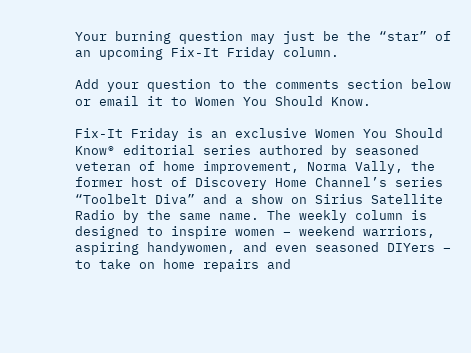Your burning question may just be the “star” of an upcoming Fix-It Friday column.

Add your question to the comments section below or email it to Women You Should Know.

Fix-It Friday is an exclusive Women You Should Know® editorial series authored by seasoned veteran of home improvement, Norma Vally, the former host of Discovery Home Channel’s series “Toolbelt Diva” and a show on Sirius Satellite Radio by the same name. The weekly column is designed to inspire women – weekend warriors, aspiring handywomen, and even seasoned DIYers – to take on home repairs and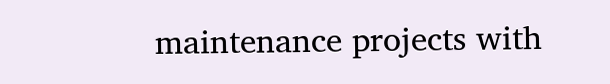maintenance projects with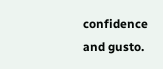confidence and gusto.